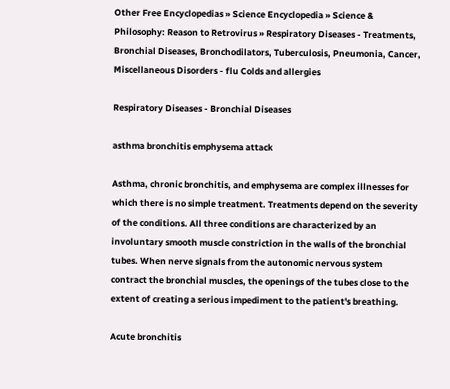Other Free Encyclopedias » Science Encyclopedia » Science & Philosophy: Reason to Retrovirus » Respiratory Diseases - Treatments, Bronchial Diseases, Bronchodilators, Tuberculosis, Pneumonia, Cancer, Miscellaneous Disorders - flu Colds and allergies

Respiratory Diseases - Bronchial Diseases

asthma bronchitis emphysema attack

Asthma, chronic bronchitis, and emphysema are complex illnesses for which there is no simple treatment. Treatments depend on the severity of the conditions. All three conditions are characterized by an involuntary smooth muscle constriction in the walls of the bronchial tubes. When nerve signals from the autonomic nervous system contract the bronchial muscles, the openings of the tubes close to the extent of creating a serious impediment to the patient's breathing.

Acute bronchitis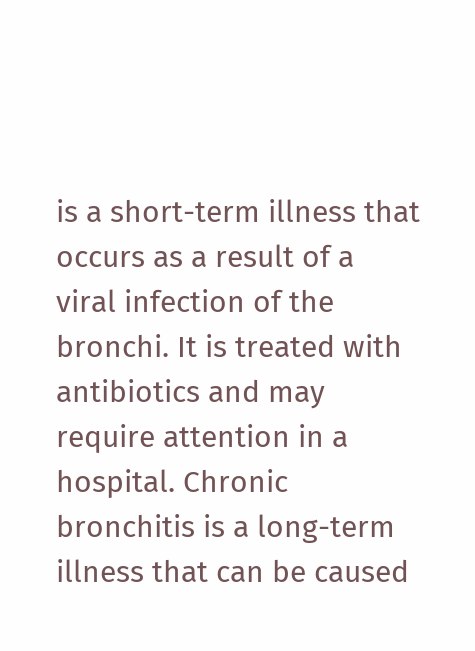is a short-term illness that occurs as a result of a viral infection of the bronchi. It is treated with antibiotics and may require attention in a hospital. Chronic bronchitis is a long-term illness that can be caused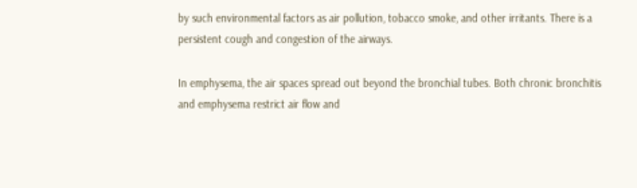by such environmental factors as air pollution, tobacco smoke, and other irritants. There is a persistent cough and congestion of the airways.

In emphysema, the air spaces spread out beyond the bronchial tubes. Both chronic bronchitis and emphysema restrict air flow and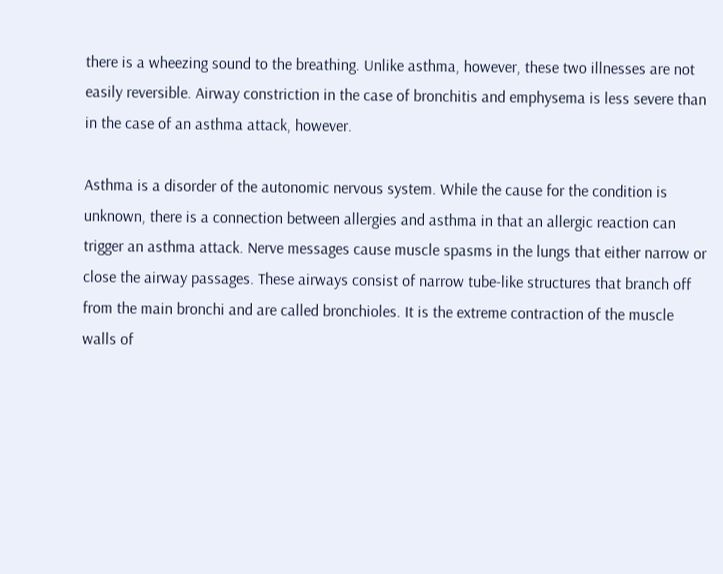there is a wheezing sound to the breathing. Unlike asthma, however, these two illnesses are not easily reversible. Airway constriction in the case of bronchitis and emphysema is less severe than in the case of an asthma attack, however.

Asthma is a disorder of the autonomic nervous system. While the cause for the condition is unknown, there is a connection between allergies and asthma in that an allergic reaction can trigger an asthma attack. Nerve messages cause muscle spasms in the lungs that either narrow or close the airway passages. These airways consist of narrow tube-like structures that branch off from the main bronchi and are called bronchioles. It is the extreme contraction of the muscle walls of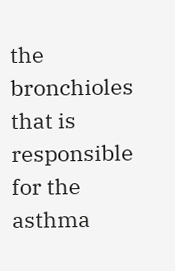the bronchioles that is responsible for the asthma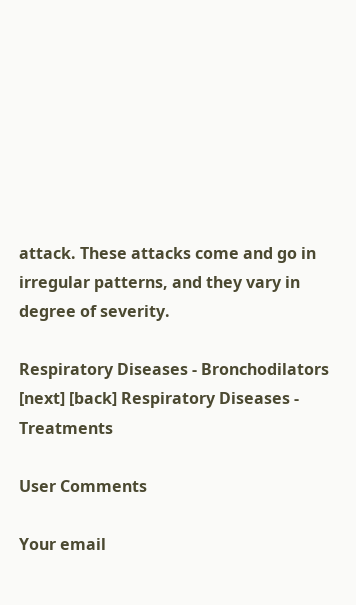attack. These attacks come and go in irregular patterns, and they vary in degree of severity.

Respiratory Diseases - Bronchodilators [next] [back] Respiratory Diseases - Treatments

User Comments

Your email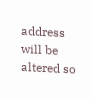address will be altered so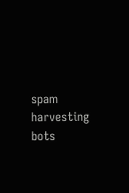spam harvesting bots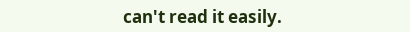can't read it easily.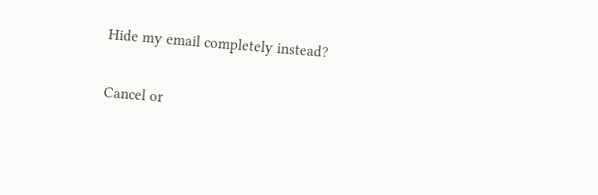Hide my email completely instead?

Cancel or